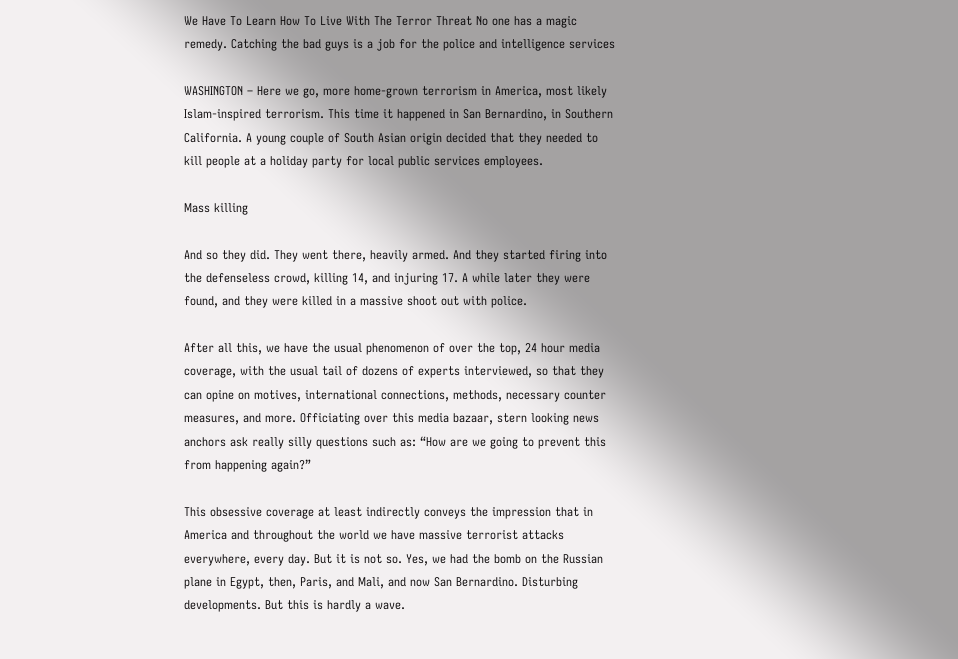We Have To Learn How To Live With The Terror Threat No one has a magic remedy. Catching the bad guys is a job for the police and intelligence services

WASHINGTON – Here we go, more home-grown terrorism in America, most likely Islam-inspired terrorism. This time it happened in San Bernardino, in Southern California. A young couple of South Asian origin decided that they needed to kill people at a holiday party for local public services employees.

Mass killing

And so they did. They went there, heavily armed. And they started firing into the defenseless crowd, killing 14, and injuring 17. A while later they were found, and they were killed in a massive shoot out with police.

After all this, we have the usual phenomenon of over the top, 24 hour media coverage, with the usual tail of dozens of experts interviewed, so that they can opine on motives, international connections, methods, necessary counter measures, and more. Officiating over this media bazaar, stern looking news anchors ask really silly questions such as: “How are we going to prevent this from happening again?”

This obsessive coverage at least indirectly conveys the impression that in America and throughout the world we have massive terrorist attacks everywhere, every day. But it is not so. Yes, we had the bomb on the Russian plane in Egypt, then, Paris, and Mali, and now San Bernardino. Disturbing developments. But this is hardly a wave.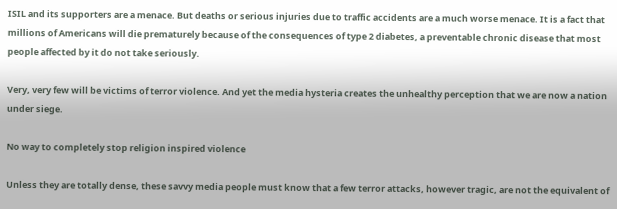ISIL and its supporters are a menace. But deaths or serious injuries due to traffic accidents are a much worse menace. It is a fact that millions of Americans will die prematurely because of the consequences of type 2 diabetes, a preventable chronic disease that most people affected by it do not take seriously.

Very, very few will be victims of terror violence. And yet the media hysteria creates the unhealthy perception that we are now a nation under siege.

No way to completely stop religion inspired violence

Unless they are totally dense, these savvy media people must know that a few terror attacks, however tragic, are not the equivalent of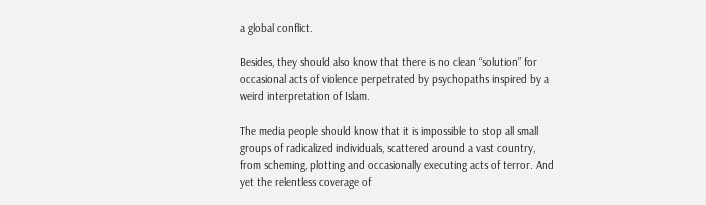a global conflict.

Besides, they should also know that there is no clean “solution” for occasional acts of violence perpetrated by psychopaths inspired by a weird interpretation of Islam.

The media people should know that it is impossible to stop all small groups of radicalized individuals, scattered around a vast country, from scheming, plotting and occasionally executing acts of terror. And yet the relentless coverage of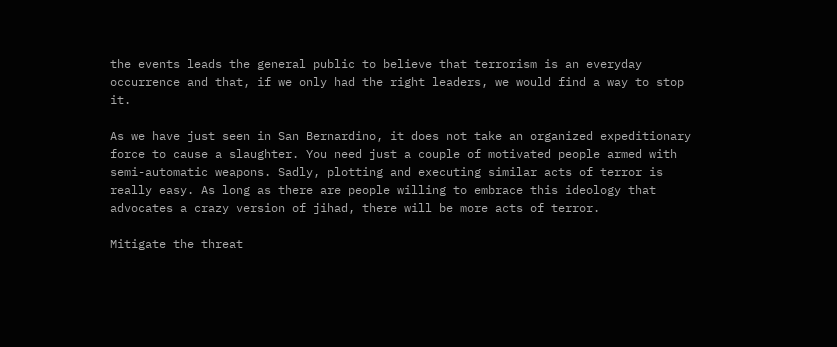the events leads the general public to believe that terrorism is an everyday occurrence and that, if we only had the right leaders, we would find a way to stop it.

As we have just seen in San Bernardino, it does not take an organized expeditionary force to cause a slaughter. You need just a couple of motivated people armed with semi-automatic weapons. Sadly, plotting and executing similar acts of terror is really easy. As long as there are people willing to embrace this ideology that advocates a crazy version of jihad, there will be more acts of terror.

Mitigate the threat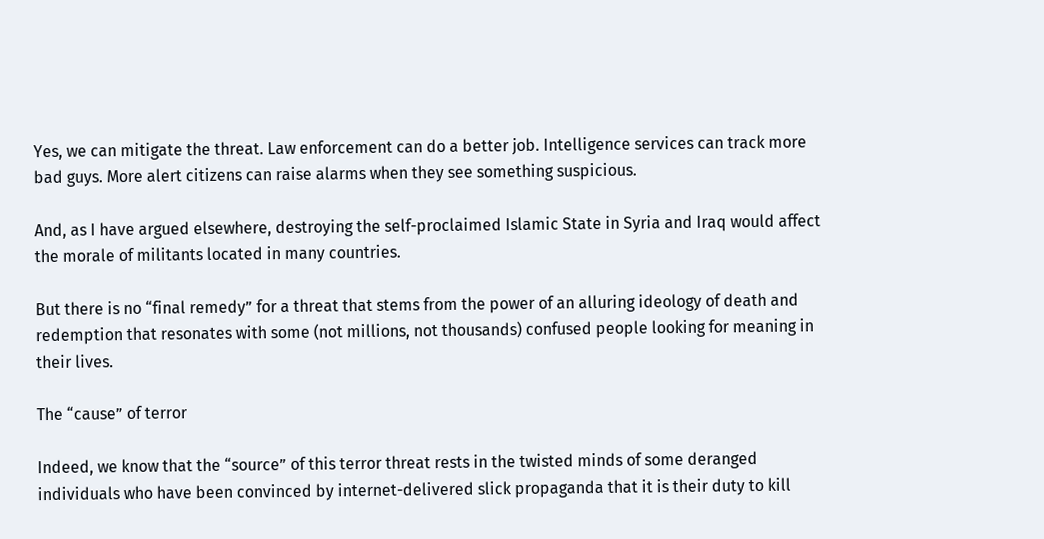Yes, we can mitigate the threat. Law enforcement can do a better job. Intelligence services can track more bad guys. More alert citizens can raise alarms when they see something suspicious.

And, as I have argued elsewhere, destroying the self-proclaimed Islamic State in Syria and Iraq would affect the morale of militants located in many countries.

But there is no “final remedy” for a threat that stems from the power of an alluring ideology of death and redemption that resonates with some (not millions, not thousands) confused people looking for meaning in their lives.

The “cause” of terror

Indeed, we know that the “source” of this terror threat rests in the twisted minds of some deranged individuals who have been convinced by internet-delivered slick propaganda that it is their duty to kill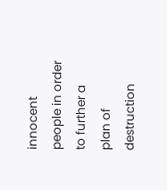innocent people in order to further a plan of destruction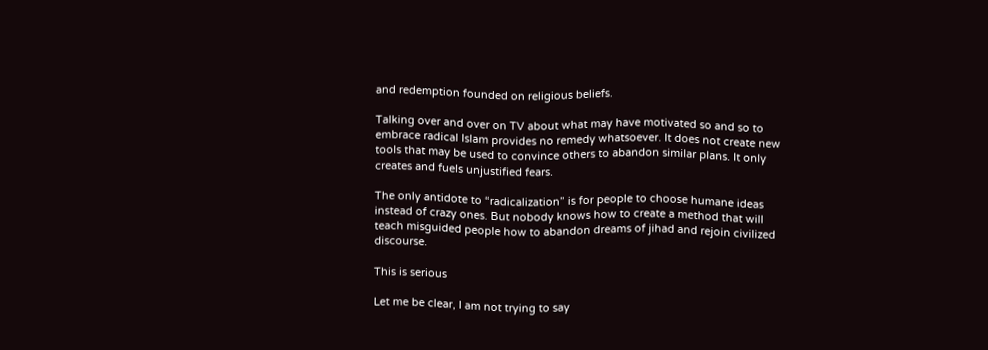and redemption founded on religious beliefs.

Talking over and over on TV about what may have motivated so and so to embrace radical Islam provides no remedy whatsoever. It does not create new tools that may be used to convince others to abandon similar plans. It only creates and fuels unjustified fears.

The only antidote to “radicalization” is for people to choose humane ideas instead of crazy ones. But nobody knows how to create a method that will teach misguided people how to abandon dreams of jihad and rejoin civilized discourse.

This is serious

Let me be clear, I am not trying to say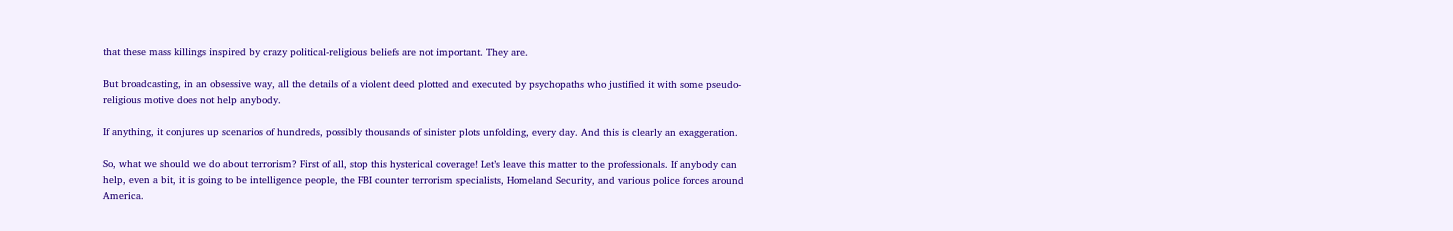that these mass killings inspired by crazy political-religious beliefs are not important. They are.

But broadcasting, in an obsessive way, all the details of a violent deed plotted and executed by psychopaths who justified it with some pseudo-religious motive does not help anybody.

If anything, it conjures up scenarios of hundreds, possibly thousands of sinister plots unfolding, every day. And this is clearly an exaggeration.

So, what we should we do about terrorism? First of all, stop this hysterical coverage! Let’s leave this matter to the professionals. If anybody can help, even a bit, it is going to be intelligence people, the FBI counter terrorism specialists, Homeland Security, and various police forces around America.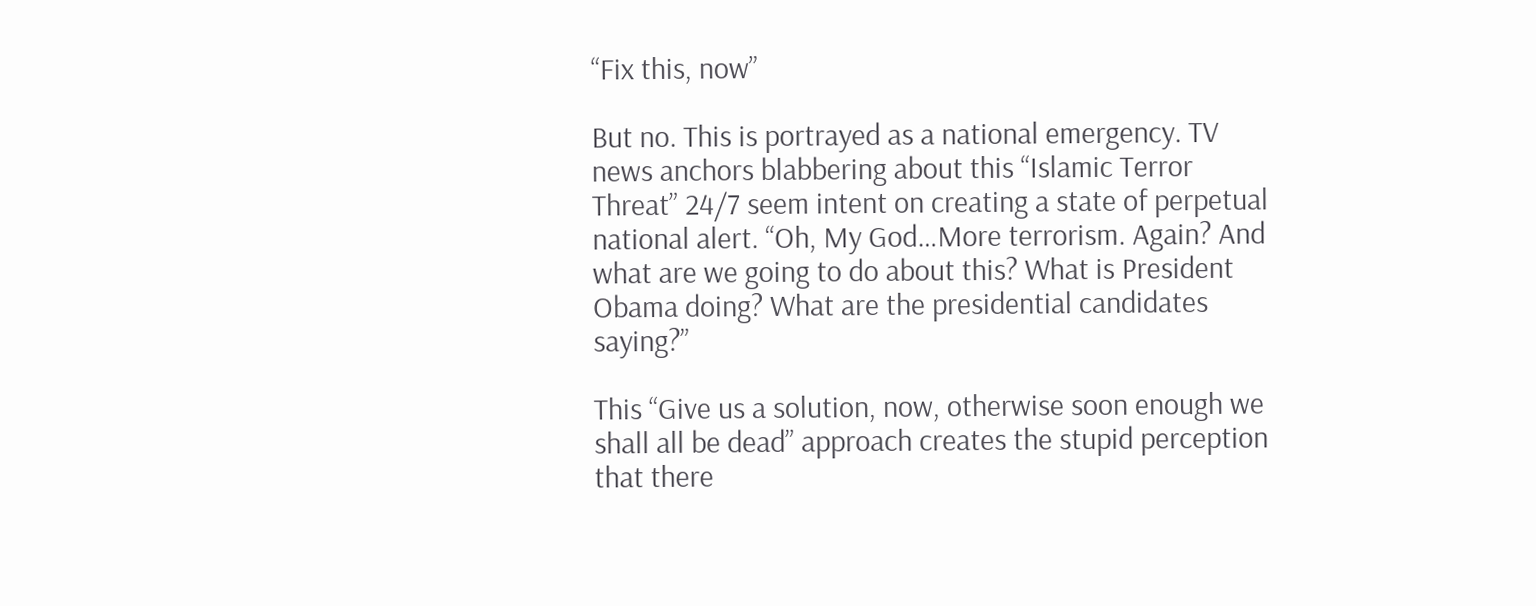“Fix this, now”

But no. This is portrayed as a national emergency. TV news anchors blabbering about this “Islamic Terror Threat” 24/7 seem intent on creating a state of perpetual national alert. “Oh, My God…More terrorism. Again? And what are we going to do about this? What is President Obama doing? What are the presidential candidates saying?”

This “Give us a solution, now, otherwise soon enough we shall all be dead” approach creates the stupid perception that there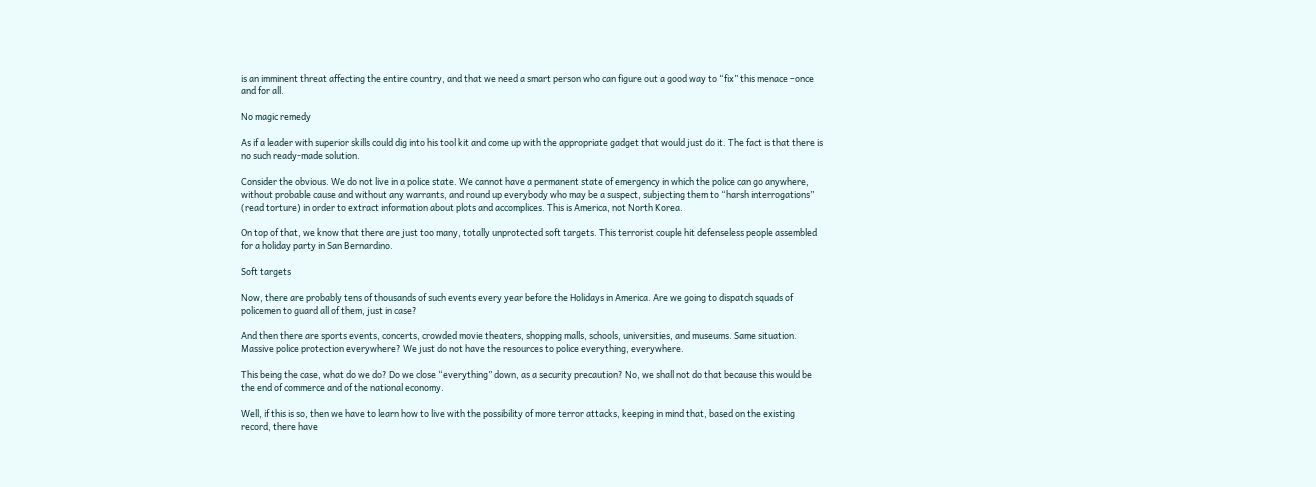is an imminent threat affecting the entire country, and that we need a smart person who can figure out a good way to “fix” this menace –once and for all.

No magic remedy

As if a leader with superior skills could dig into his tool kit and come up with the appropriate gadget that would just do it. The fact is that there is no such ready-made solution.

Consider the obvious. We do not live in a police state. We cannot have a permanent state of emergency in which the police can go anywhere, without probable cause and without any warrants, and round up everybody who may be a suspect, subjecting them to “harsh interrogations” (read torture) in order to extract information about plots and accomplices. This is America, not North Korea.

On top of that, we know that there are just too many, totally unprotected soft targets. This terrorist couple hit defenseless people assembled for a holiday party in San Bernardino.

Soft targets

Now, there are probably tens of thousands of such events every year before the Holidays in America. Are we going to dispatch squads of policemen to guard all of them, just in case?

And then there are sports events, concerts, crowded movie theaters, shopping malls, schools, universities, and museums. Same situation. Massive police protection everywhere? We just do not have the resources to police everything, everywhere.

This being the case, what do we do? Do we close “everything” down, as a security precaution? No, we shall not do that because this would be the end of commerce and of the national economy.

Well, if this is so, then we have to learn how to live with the possibility of more terror attacks, keeping in mind that, based on the existing record, there have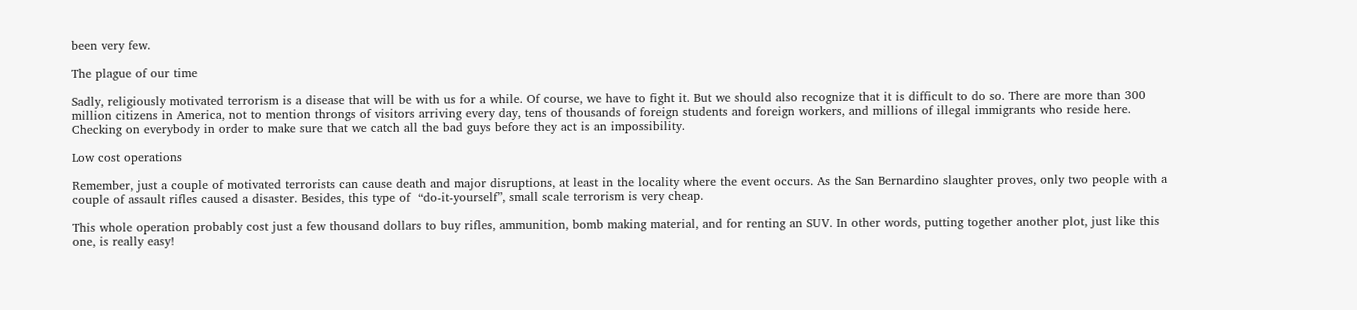been very few.

The plague of our time

Sadly, religiously motivated terrorism is a disease that will be with us for a while. Of course, we have to fight it. But we should also recognize that it is difficult to do so. There are more than 300 million citizens in America, not to mention throngs of visitors arriving every day, tens of thousands of foreign students and foreign workers, and millions of illegal immigrants who reside here. Checking on everybody in order to make sure that we catch all the bad guys before they act is an impossibility.

Low cost operations

Remember, just a couple of motivated terrorists can cause death and major disruptions, at least in the locality where the event occurs. As the San Bernardino slaughter proves, only two people with a couple of assault rifles caused a disaster. Besides, this type of  “do-it-yourself”, small scale terrorism is very cheap.

This whole operation probably cost just a few thousand dollars to buy rifles, ammunition, bomb making material, and for renting an SUV. In other words, putting together another plot, just like this one, is really easy!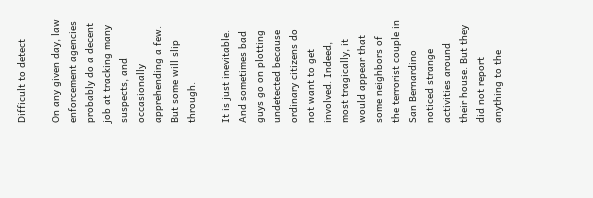Difficult to detect

On any given day, law enforcement agencies probably do a decent job at tracking many suspects, and occasionally apprehending a few. But some will slip through.

It is just inevitable. And sometimes bad guys go on plotting undetected because ordinary citizens do not want to get involved. Indeed, most tragically, it would appear that some neighbors of the terrorist couple in San Bernardino noticed strange activities around their house. But they did not report anything to the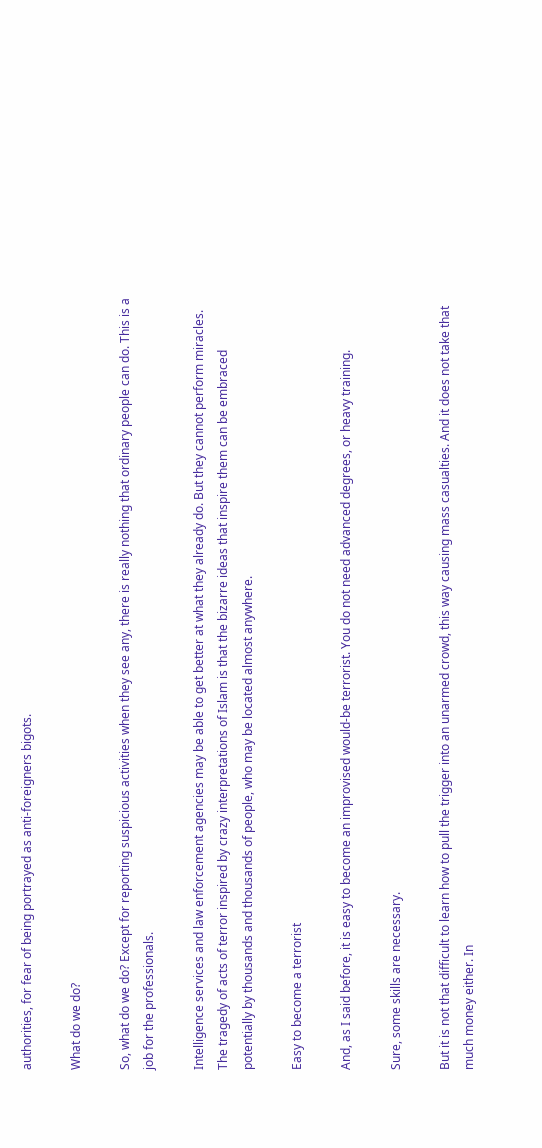authorities, for fear of being portrayed as anti-foreigners bigots.

What do we do?

So, what do we do? Except for reporting suspicious activities when they see any, there is really nothing that ordinary people can do. This is a job for the professionals.

Intelligence services and law enforcement agencies may be able to get better at what they already do. But they cannot perform miracles. The tragedy of acts of terror inspired by crazy interpretations of Islam is that the bizarre ideas that inspire them can be embraced potentially by thousands and thousands of people, who may be located almost anywhere.

Easy to become a terrorist

And, as I said before, it is easy to become an improvised would-be terrorist. You do not need advanced degrees, or heavy training.

Sure, some skills are necessary.

But it is not that difficult to learn how to pull the trigger into an unarmed crowd, this way causing mass casualties. And it does not take that much money either. In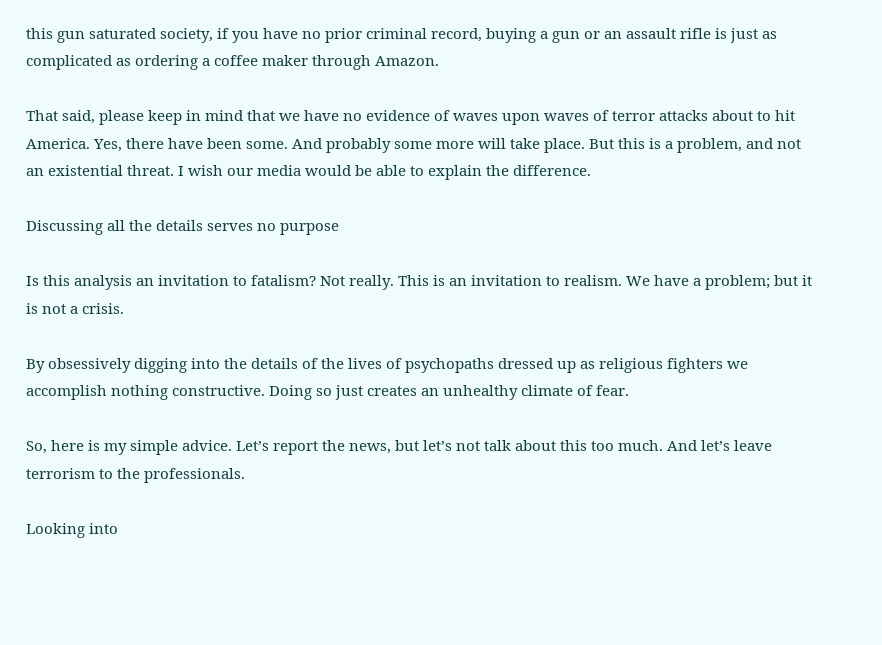this gun saturated society, if you have no prior criminal record, buying a gun or an assault rifle is just as complicated as ordering a coffee maker through Amazon.

That said, please keep in mind that we have no evidence of waves upon waves of terror attacks about to hit America. Yes, there have been some. And probably some more will take place. But this is a problem, and not an existential threat. I wish our media would be able to explain the difference.

Discussing all the details serves no purpose

Is this analysis an invitation to fatalism? Not really. This is an invitation to realism. We have a problem; but it is not a crisis.

By obsessively digging into the details of the lives of psychopaths dressed up as religious fighters we accomplish nothing constructive. Doing so just creates an unhealthy climate of fear.

So, here is my simple advice. Let’s report the news, but let’s not talk about this too much. And let’s leave terrorism to the professionals.

Looking into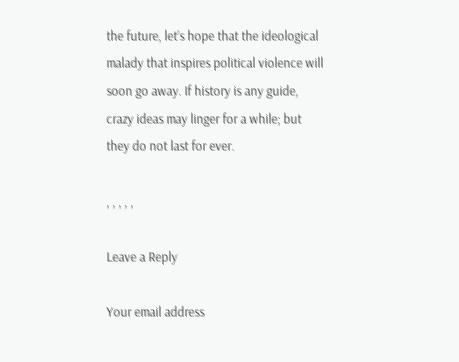the future, let’s hope that the ideological malady that inspires political violence will soon go away. If history is any guide, crazy ideas may linger for a while; but they do not last for ever.

, , , , ,

Leave a Reply

Your email address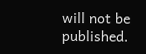will not be published.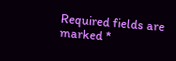Required fields are marked *